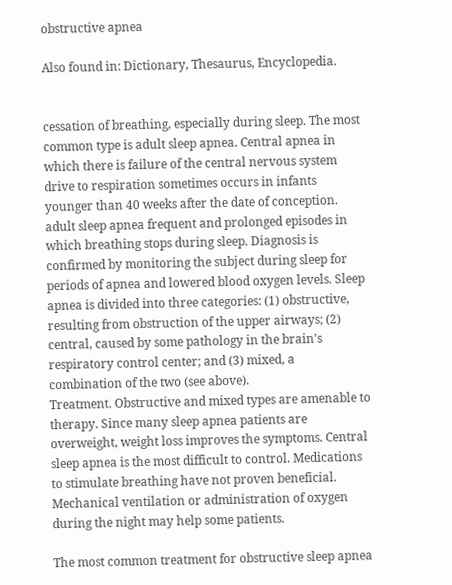obstructive apnea

Also found in: Dictionary, Thesaurus, Encyclopedia.


cessation of breathing, especially during sleep. The most common type is adult sleep apnea. Central apnea in which there is failure of the central nervous system drive to respiration sometimes occurs in infants younger than 40 weeks after the date of conception.
adult sleep apnea frequent and prolonged episodes in which breathing stops during sleep. Diagnosis is confirmed by monitoring the subject during sleep for periods of apnea and lowered blood oxygen levels. Sleep apnea is divided into three categories: (1) obstructive, resulting from obstruction of the upper airways; (2) central, caused by some pathology in the brain's respiratory control center; and (3) mixed, a combination of the two (see above).
Treatment. Obstructive and mixed types are amenable to therapy. Since many sleep apnea patients are overweight, weight loss improves the symptoms. Central sleep apnea is the most difficult to control. Medications to stimulate breathing have not proven beneficial. Mechanical ventilation or administration of oxygen during the night may help some patients.

The most common treatment for obstructive sleep apnea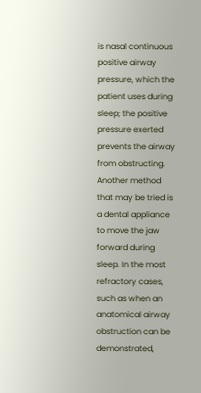is nasal continuous positive airway pressure, which the patient uses during sleep; the positive pressure exerted prevents the airway from obstructing. Another method that may be tried is a dental appliance to move the jaw forward during sleep. In the most refractory cases, such as when an anatomical airway obstruction can be demonstrated,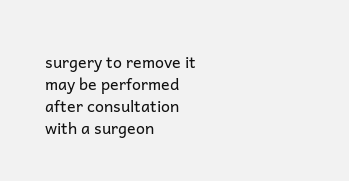surgery to remove it may be performed after consultation with a surgeon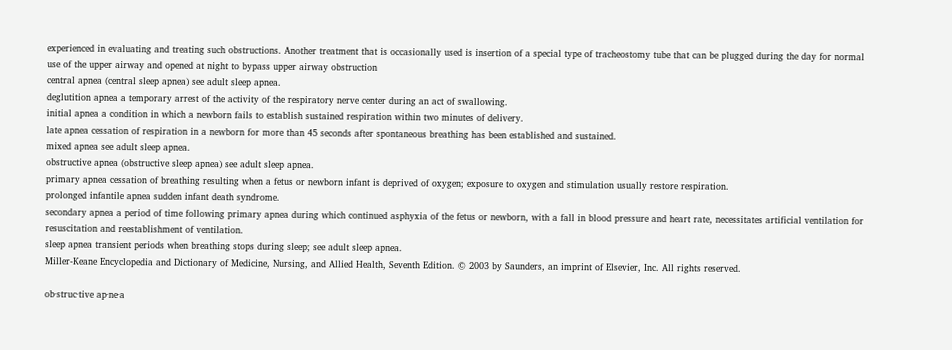experienced in evaluating and treating such obstructions. Another treatment that is occasionally used is insertion of a special type of tracheostomy tube that can be plugged during the day for normal use of the upper airway and opened at night to bypass upper airway obstruction
central apnea (central sleep apnea) see adult sleep apnea.
deglutition apnea a temporary arrest of the activity of the respiratory nerve center during an act of swallowing.
initial apnea a condition in which a newborn fails to establish sustained respiration within two minutes of delivery.
late apnea cessation of respiration in a newborn for more than 45 seconds after spontaneous breathing has been established and sustained.
mixed apnea see adult sleep apnea.
obstructive apnea (obstructive sleep apnea) see adult sleep apnea.
primary apnea cessation of breathing resulting when a fetus or newborn infant is deprived of oxygen; exposure to oxygen and stimulation usually restore respiration.
prolonged infantile apnea sudden infant death syndrome.
secondary apnea a period of time following primary apnea during which continued asphyxia of the fetus or newborn, with a fall in blood pressure and heart rate, necessitates artificial ventilation for resuscitation and reestablishment of ventilation.
sleep apnea transient periods when breathing stops during sleep; see adult sleep apnea.
Miller-Keane Encyclopedia and Dictionary of Medicine, Nursing, and Allied Health, Seventh Edition. © 2003 by Saunders, an imprint of Elsevier, Inc. All rights reserved.

ob·struc·tive ap·ne·a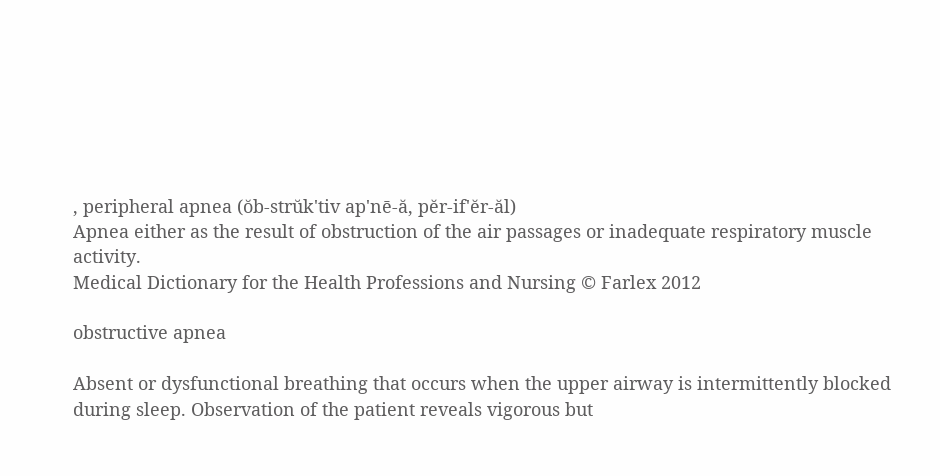, peripheral apnea (ŏb-strŭk'tiv ap'nē-ă, pĕr-if'ĕr-ăl)
Apnea either as the result of obstruction of the air passages or inadequate respiratory muscle activity.
Medical Dictionary for the Health Professions and Nursing © Farlex 2012

obstructive apnea

Absent or dysfunctional breathing that occurs when the upper airway is intermittently blocked during sleep. Observation of the patient reveals vigorous but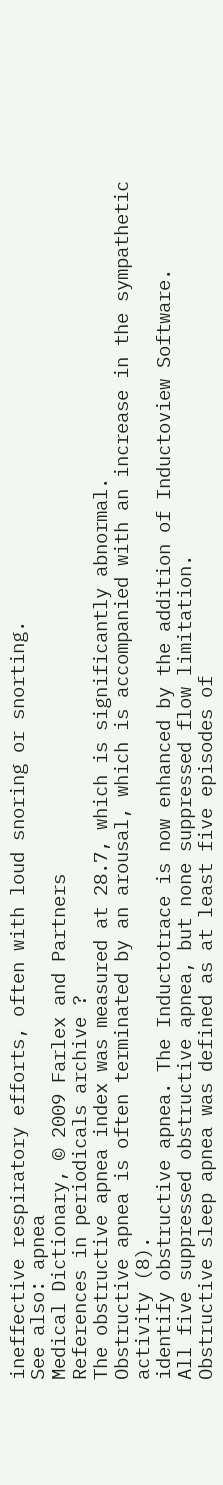ineffective respiratory efforts, often with loud snoring or snorting.
See also: apnea
Medical Dictionary, © 2009 Farlex and Partners
References in periodicals archive ?
The obstructive apnea index was measured at 28.7, which is significantly abnormal.
Obstructive apnea is often terminated by an arousal, which is accompanied with an increase in the sympathetic activity (8).
identify obstructive apnea. The Inductotrace is now enhanced by the addition of Inductoview Software.
All five suppressed obstructive apnea, but none suppressed flow limitation.
Obstructive sleep apnea was defined as at least five episodes of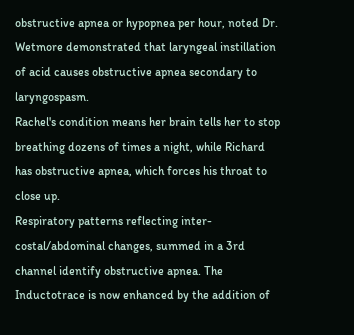obstructive apnea or hypopnea per hour, noted Dr.
Wetmore demonstrated that laryngeal instillation of acid causes obstructive apnea secondary to laryngospasm.
Rachel's condition means her brain tells her to stop breathing dozens of times a night, while Richard has obstructive apnea, which forces his throat to close up.
Respiratory patterns reflecting inter-costal/abdominal changes, summed in a 3rd channel identify obstructive apnea. The Inductotrace is now enhanced by the addition of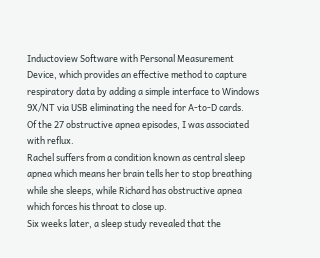Inductoview Software with Personal Measurement Device, which provides an effective method to capture respiratory data by adding a simple interface to Windows 9X/NT via USB eliminating the need for A-to-D cards.
Of the 27 obstructive apnea episodes, I was associated with reflux.
Rachel suffers from a condition known as central sleep apnea which means her brain tells her to stop breathing while she sleeps, while Richard has obstructive apnea which forces his throat to close up.
Six weeks later, a sleep study revealed that the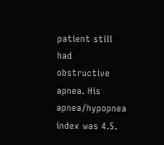patient still had obstructive apnea. His apnea/hypopnea index was 4.5.